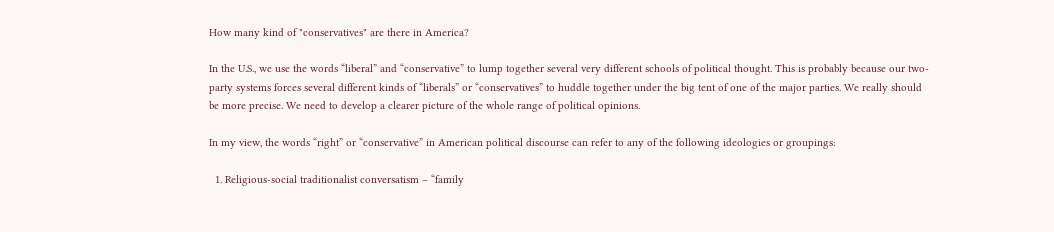How many kind of "conservatives" are there in America?

In the U.S., we use the words “liberal” and “conservative” to lump together several very different schools of political thought. This is probably because our two-party systems forces several different kinds of “liberals” or “conservatives” to huddle together under the big tent of one of the major parties. We really should be more precise. We need to develop a clearer picture of the whole range of political opinions.

In my view, the words “right” or “conservative” in American political discourse can refer to any of the following ideologies or groupings:

  1. Religious-social traditionalist conversatism – “family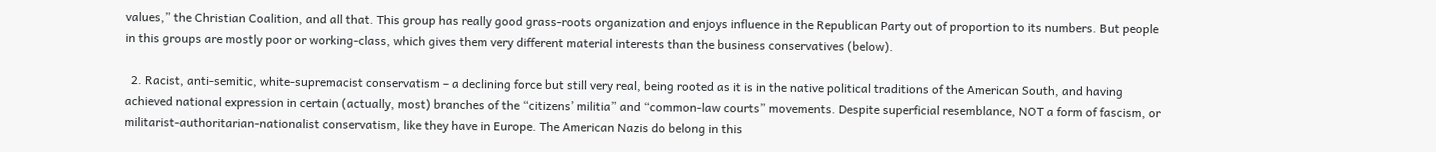values,” the Christian Coalition, and all that. This group has really good grass-roots organization and enjoys influence in the Republican Party out of proportion to its numbers. But people in this groups are mostly poor or working-class, which gives them very different material interests than the business conservatives (below).

  2. Racist, anti-semitic, white-supremacist conservatism – a declining force but still very real, being rooted as it is in the native political traditions of the American South, and having achieved national expression in certain (actually, most) branches of the “citizens’ militia” and “common-law courts” movements. Despite superficial resemblance, NOT a form of fascism, or militarist-authoritarian-nationalist conservatism, like they have in Europe. The American Nazis do belong in this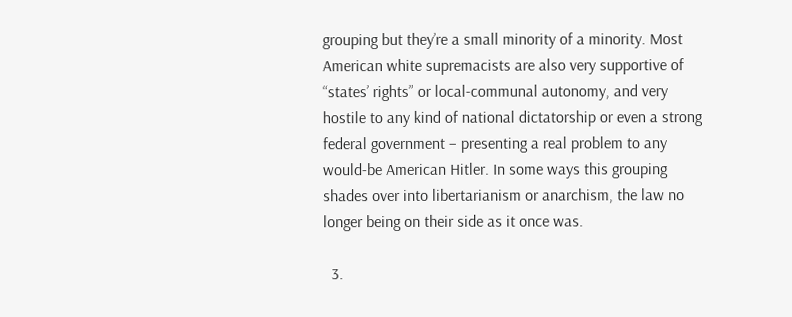grouping but they’re a small minority of a minority. Most American white supremacists are also very supportive of “states’ rights” or local-communal autonomy, and very hostile to any kind of national dictatorship or even a strong federal government – presenting a real problem to any would-be American Hitler. In some ways this grouping shades over into libertarianism or anarchism, the law no longer being on their side as it once was.

  3.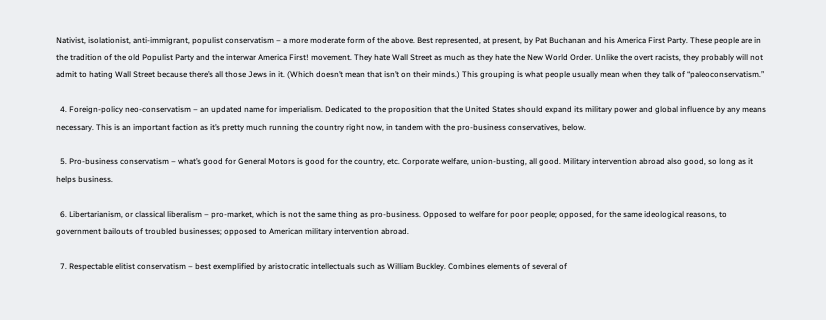Nativist, isolationist, anti-immigrant, populist conservatism – a more moderate form of the above. Best represented, at present, by Pat Buchanan and his America First Party. These people are in the tradition of the old Populist Party and the interwar America First! movement. They hate Wall Street as much as they hate the New World Order. Unlike the overt racists, they probably will not admit to hating Wall Street because there’s all those Jews in it. (Which doesn’t mean that isn’t on their minds.) This grouping is what people usually mean when they talk of “paleoconservatism.”

  4. Foreign-policy neo-conservatism – an updated name for imperialism. Dedicated to the proposition that the United States should expand its military power and global influence by any means necessary. This is an important faction as it’s pretty much running the country right now, in tandem with the pro-business conservatives, below.

  5. Pro-business conservatism – what’s good for General Motors is good for the country, etc. Corporate welfare, union-busting, all good. Military intervention abroad also good, so long as it helps business.

  6. Libertarianism, or classical liberalism – pro-market, which is not the same thing as pro-business. Opposed to welfare for poor people; opposed, for the same ideological reasons, to government bailouts of troubled businesses; opposed to American military intervention abroad.

  7. Respectable elitist conservatism – best exemplified by aristocratic intellectuals such as William Buckley. Combines elements of several of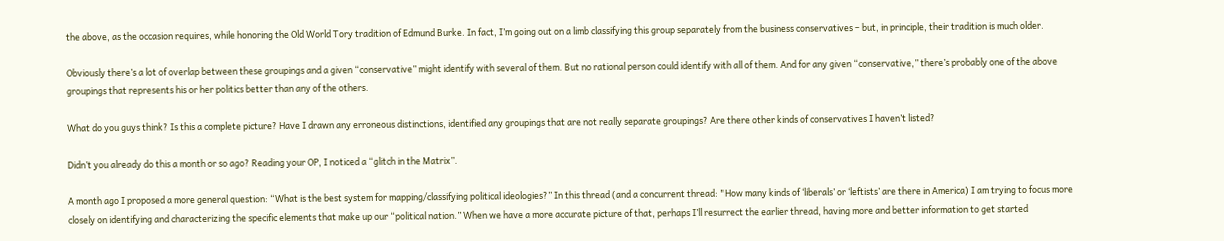the above, as the occasion requires, while honoring the Old World Tory tradition of Edmund Burke. In fact, I’m going out on a limb classifying this group separately from the business conservatives – but, in principle, their tradition is much older.

Obviously there’s a lot of overlap between these groupings and a given “conservative” might identify with several of them. But no rational person could identify with all of them. And for any given “conservative,” there’s probably one of the above groupings that represents his or her politics better than any of the others.

What do you guys think? Is this a complete picture? Have I drawn any erroneous distinctions, identified any groupings that are not really separate groupings? Are there other kinds of conservatives I haven’t listed?

Didn’t you already do this a month or so ago? Reading your OP, I noticed a “glitch in the Matrix”.

A month ago I proposed a more general question: “What is the best system for mapping/classifying political ideologies?” In this thread (and a concurrent thread: "How many kinds of ‘liberals’ or ‘leftists’ are there in America) I am trying to focus more closely on identifying and characterizing the specific elements that make up our “political nation.” When we have a more accurate picture of that, perhaps I’ll resurrect the earlier thread, having more and better information to get started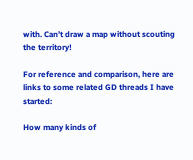with. Can’t draw a map without scouting the territory!

For reference and comparison, here are links to some related GD threads I have started:

How many kinds of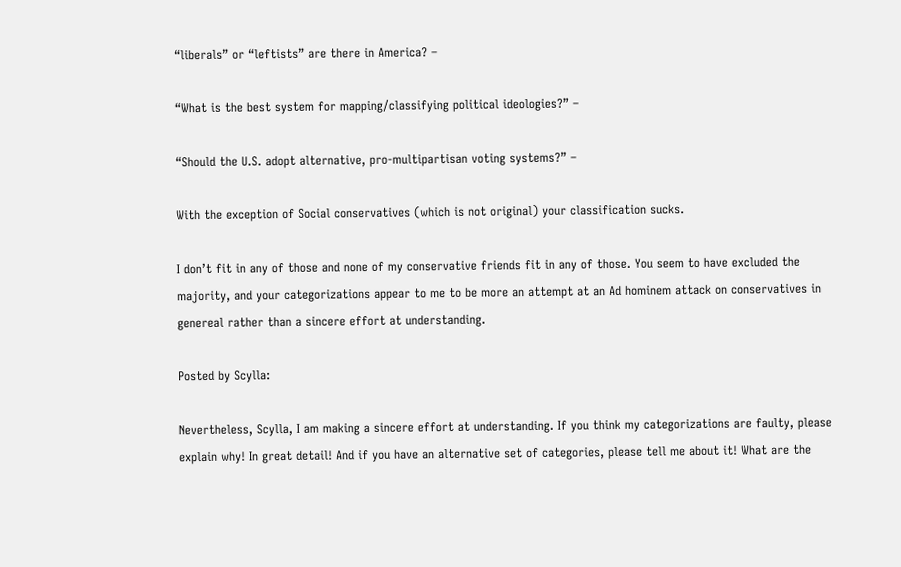“liberals” or “leftists” are there in America? –

“What is the best system for mapping/classifying political ideologies?” –

“Should the U.S. adopt alternative, pro-multipartisan voting systems?” –

With the exception of Social conservatives (which is not original) your classification sucks.

I don’t fit in any of those and none of my conservative friends fit in any of those. You seem to have excluded the majority, and your categorizations appear to me to be more an attempt at an Ad hominem attack on conservatives in genereal rather than a sincere effort at understanding.

Posted by Scylla:

Nevertheless, Scylla, I am making a sincere effort at understanding. If you think my categorizations are faulty, please explain why! In great detail! And if you have an alternative set of categories, please tell me about it! What are the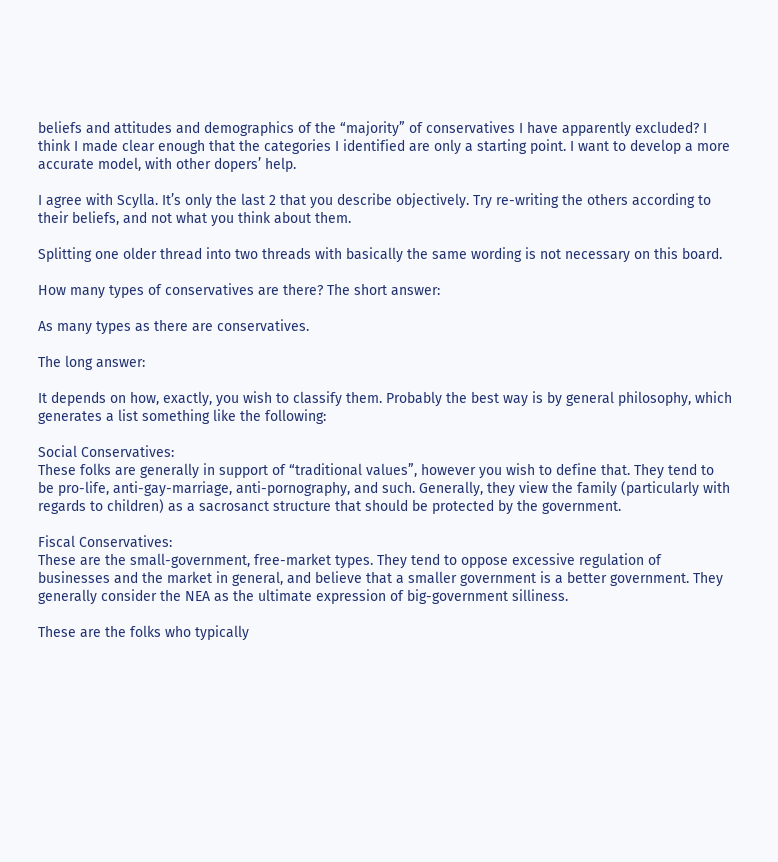beliefs and attitudes and demographics of the “majority” of conservatives I have apparently excluded? I think I made clear enough that the categories I identified are only a starting point. I want to develop a more accurate model, with other dopers’ help.

I agree with Scylla. It’s only the last 2 that you describe objectively. Try re-writing the others according to their beliefs, and not what you think about them.

Splitting one older thread into two threads with basically the same wording is not necessary on this board.

How many types of conservatives are there? The short answer:

As many types as there are conservatives.

The long answer:

It depends on how, exactly, you wish to classify them. Probably the best way is by general philosophy, which generates a list something like the following:

Social Conservatives:
These folks are generally in support of “traditional values”, however you wish to define that. They tend to be pro-life, anti-gay-marriage, anti-pornography, and such. Generally, they view the family (particularly with regards to children) as a sacrosanct structure that should be protected by the government.

Fiscal Conservatives:
These are the small-government, free-market types. They tend to oppose excessive regulation of businesses and the market in general, and believe that a smaller government is a better government. They generally consider the NEA as the ultimate expression of big-government silliness.

These are the folks who typically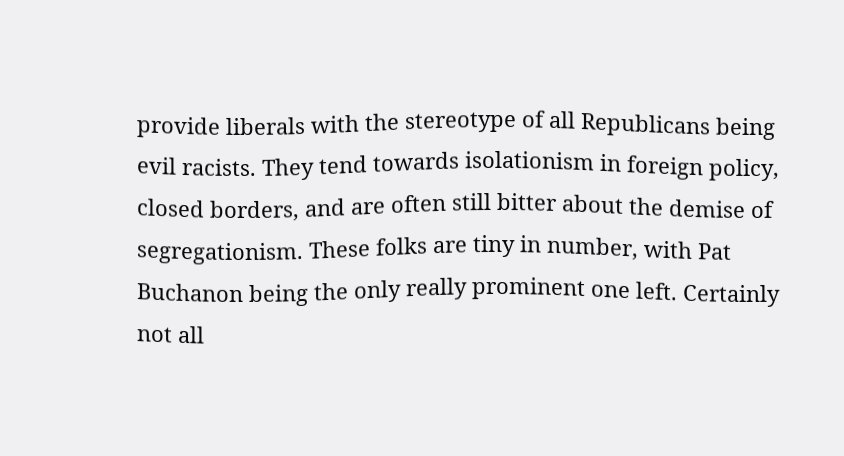provide liberals with the stereotype of all Republicans being evil racists. They tend towards isolationism in foreign policy, closed borders, and are often still bitter about the demise of segregationism. These folks are tiny in number, with Pat Buchanon being the only really prominent one left. Certainly not all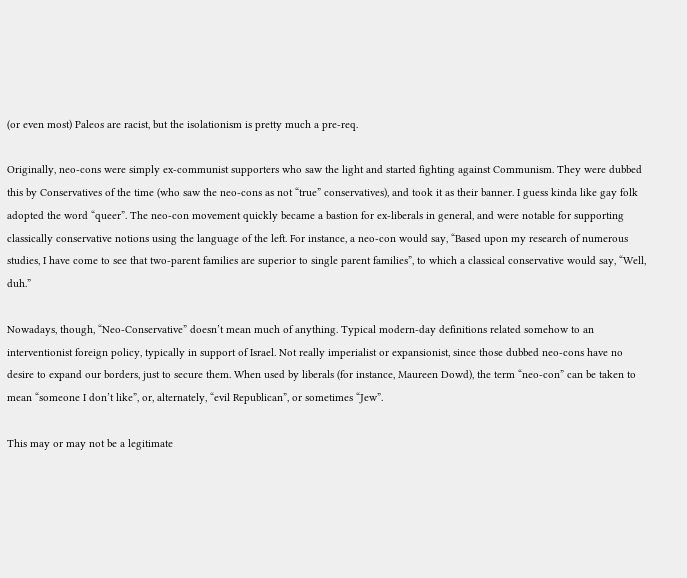(or even most) Paleos are racist, but the isolationism is pretty much a pre-req.

Originally, neo-cons were simply ex-communist supporters who saw the light and started fighting against Communism. They were dubbed this by Conservatives of the time (who saw the neo-cons as not “true” conservatives), and took it as their banner. I guess kinda like gay folk adopted the word “queer”. The neo-con movement quickly became a bastion for ex-liberals in general, and were notable for supporting classically conservative notions using the language of the left. For instance, a neo-con would say, “Based upon my research of numerous studies, I have come to see that two-parent families are superior to single parent families”, to which a classical conservative would say, “Well, duh.”

Nowadays, though, “Neo-Conservative” doesn’t mean much of anything. Typical modern-day definitions related somehow to an interventionist foreign policy, typically in support of Israel. Not really imperialist or expansionist, since those dubbed neo-cons have no desire to expand our borders, just to secure them. When used by liberals (for instance, Maureen Dowd), the term “neo-con” can be taken to mean “someone I don’t like”, or, alternately, “evil Republican”, or sometimes “Jew”.

This may or may not be a legitimate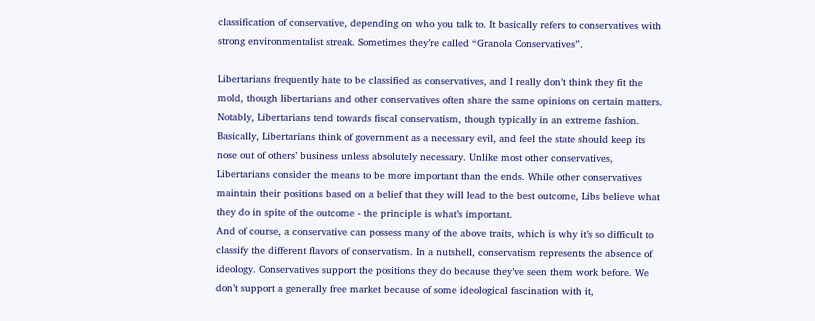classification of conservative, depending on who you talk to. It basically refers to conservatives with strong environmentalist streak. Sometimes they’re called “Granola Conservatives”.

Libertarians frequently hate to be classified as conservatives, and I really don’t think they fit the mold, though libertarians and other conservatives often share the same opinions on certain matters. Notably, Libertarians tend towards fiscal conservatism, though typically in an extreme fashion. Basically, Libertarians think of government as a necessary evil, and feel the state should keep its nose out of others’ business unless absolutely necessary. Unlike most other conservatives, Libertarians consider the means to be more important than the ends. While other conservatives maintain their positions based on a belief that they will lead to the best outcome, Libs believe what they do in spite of the outcome - the principle is what’s important.
And of course, a conservative can possess many of the above traits, which is why it’s so difficult to classify the different flavors of conservatism. In a nutshell, conservatism represents the absence of ideology. Conservatives support the positions they do because they’ve seen them work before. We don’t support a generally free market because of some ideological fascination with it,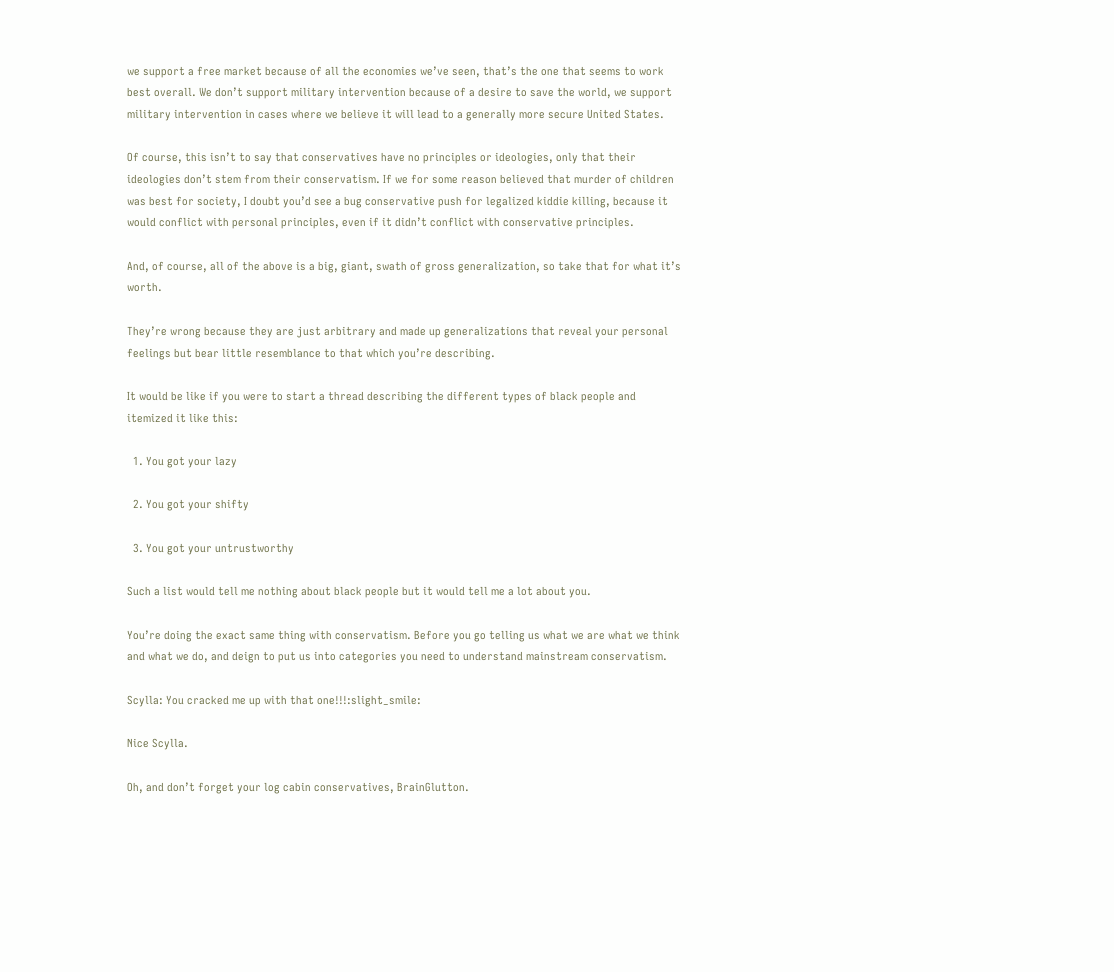we support a free market because of all the economies we’ve seen, that’s the one that seems to work best overall. We don’t support military intervention because of a desire to save the world, we support military intervention in cases where we believe it will lead to a generally more secure United States.

Of course, this isn’t to say that conservatives have no principles or ideologies, only that their ideologies don’t stem from their conservatism. If we for some reason believed that murder of children was best for society, I doubt you’d see a bug conservative push for legalized kiddie killing, because it would conflict with personal principles, even if it didn’t conflict with conservative principles.

And, of course, all of the above is a big, giant, swath of gross generalization, so take that for what it’s worth.

They’re wrong because they are just arbitrary and made up generalizations that reveal your personal feelings but bear little resemblance to that which you’re describing.

It would be like if you were to start a thread describing the different types of black people and itemized it like this:

  1. You got your lazy

  2. You got your shifty

  3. You got your untrustworthy

Such a list would tell me nothing about black people but it would tell me a lot about you.

You’re doing the exact same thing with conservatism. Before you go telling us what we are what we think and what we do, and deign to put us into categories you need to understand mainstream conservatism.

Scylla: You cracked me up with that one!!!:slight_smile:

Nice Scylla.

Oh, and don’t forget your log cabin conservatives, BrainGlutton.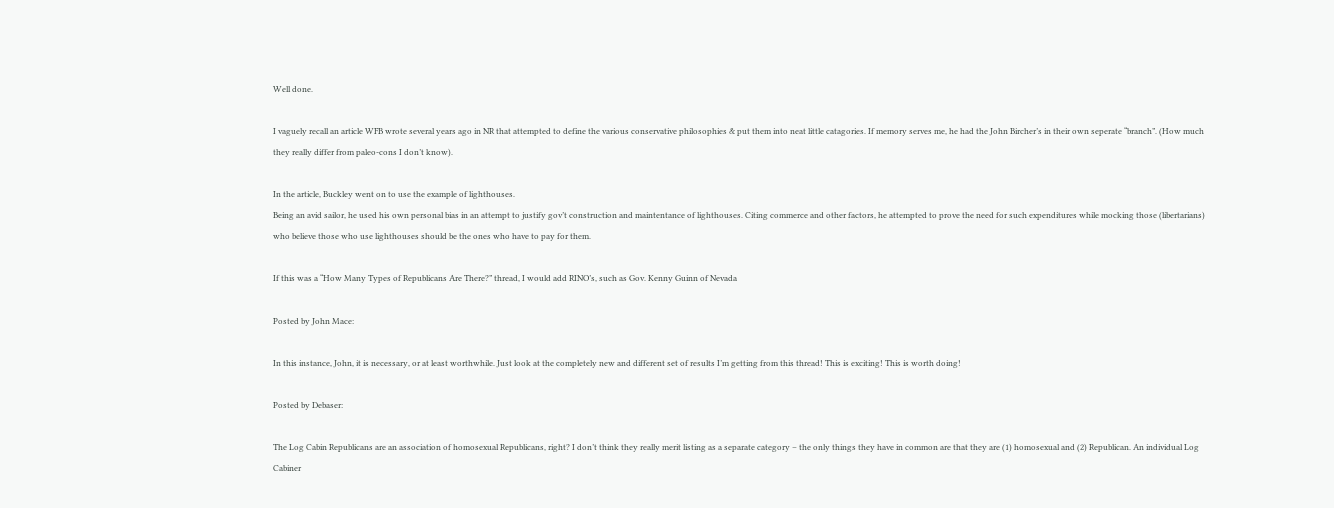Well done.

I vaguely recall an article WFB wrote several years ago in NR that attempted to define the various conservative philosophies & put them into neat little catagories. If memory serves me, he had the John Bircher’s in their own seperate “branch”. (How much they really differ from paleo-cons I don’t know).

In the article, Buckley went on to use the example of lighthouses.
Being an avid sailor, he used his own personal bias in an attempt to justify gov’t construction and maintentance of lighthouses. Citing commerce and other factors, he attempted to prove the need for such expenditures while mocking those (libertarians) who believe those who use lighthouses should be the ones who have to pay for them.

If this was a “How Many Types of Republicans Are There?” thread, I would add RINO’s, such as Gov. Kenny Guinn of Nevada

Posted by John Mace:

In this instance, John, it is necessary, or at least worthwhile. Just look at the completely new and different set of results I’m getting from this thread! This is exciting! This is worth doing!

Posted by Debaser:

The Log Cabin Republicans are an association of homosexual Republicans, right? I don’t think they really merit listing as a separate category – the only things they have in common are that they are (1) homosexual and (2) Republican. An individual Log Cabiner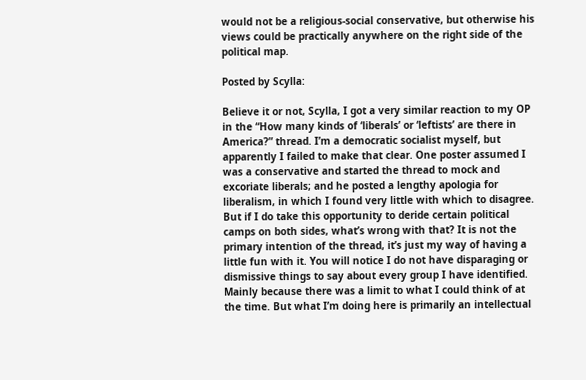would not be a religious-social conservative, but otherwise his views could be practically anywhere on the right side of the political map.

Posted by Scylla:

Believe it or not, Scylla, I got a very similar reaction to my OP in the “How many kinds of ‘liberals’ or ‘leftists’ are there in America?” thread. I’m a democratic socialist myself, but apparently I failed to make that clear. One poster assumed I was a conservative and started the thread to mock and excoriate liberals; and he posted a lengthy apologia for liberalism, in which I found very little with which to disagree. But if I do take this opportunity to deride certain political camps on both sides, what’s wrong with that? It is not the primary intention of the thread, it’s just my way of having a little fun with it. You will notice I do not have disparaging or dismissive things to say about every group I have identified. Mainly because there was a limit to what I could think of at the time. But what I’m doing here is primarily an intellectual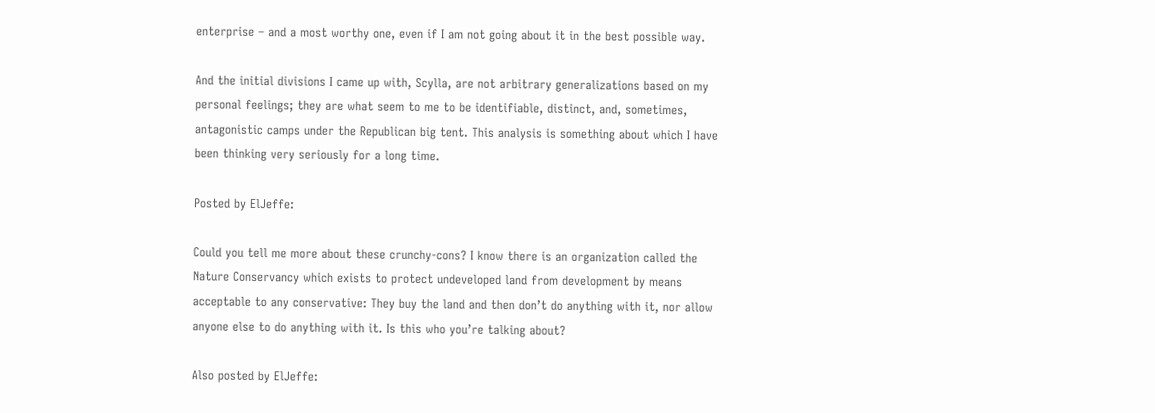enterprise – and a most worthy one, even if I am not going about it in the best possible way.

And the initial divisions I came up with, Scylla, are not arbitrary generalizations based on my personal feelings; they are what seem to me to be identifiable, distinct, and, sometimes, antagonistic camps under the Republican big tent. This analysis is something about which I have been thinking very seriously for a long time.

Posted by ElJeffe:

Could you tell me more about these crunchy-cons? I know there is an organization called the Nature Conservancy which exists to protect undeveloped land from development by means acceptable to any conservative: They buy the land and then don’t do anything with it, nor allow anyone else to do anything with it. Is this who you’re talking about?

Also posted by ElJeffe: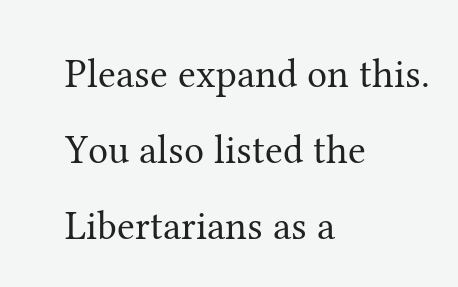Please expand on this. You also listed the Libertarians as a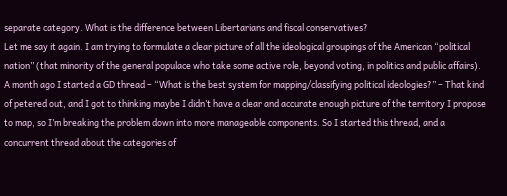separate category. What is the difference between Libertarians and fiscal conservatives?
Let me say it again. I am trying to formulate a clear picture of all the ideological groupings of the American “political nation” (that minority of the general populace who take some active role, beyond voting, in politics and public affairs). A month ago I started a GD thread – “What is the best system for mapping/classifying political ideologies?” – That kind of petered out, and I got to thinking maybe I didn’t have a clear and accurate enough picture of the territory I propose to map, so I’m breaking the problem down into more manageable components. So I started this thread, and a concurrent thread about the categories of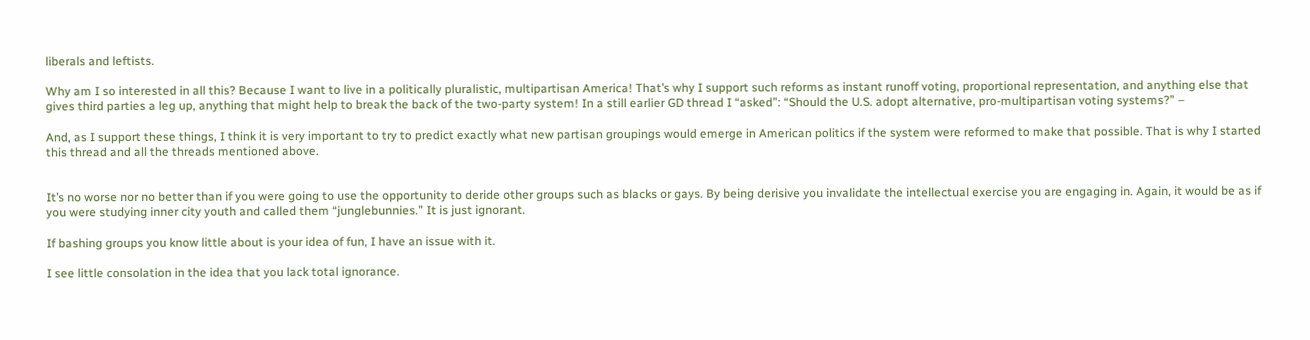liberals and leftists.

Why am I so interested in all this? Because I want to live in a politically pluralistic, multipartisan America! That’s why I support such reforms as instant runoff voting, proportional representation, and anything else that gives third parties a leg up, anything that might help to break the back of the two-party system! In a still earlier GD thread I “asked”: “Should the U.S. adopt alternative, pro-multipartisan voting systems?” –

And, as I support these things, I think it is very important to try to predict exactly what new partisan groupings would emerge in American politics if the system were reformed to make that possible. That is why I started this thread and all the threads mentioned above.


It’s no worse nor no better than if you were going to use the opportunity to deride other groups such as blacks or gays. By being derisive you invalidate the intellectual exercise you are engaging in. Again, it would be as if you were studying inner city youth and called them “junglebunnies.” It is just ignorant.

If bashing groups you know little about is your idea of fun, I have an issue with it.

I see little consolation in the idea that you lack total ignorance.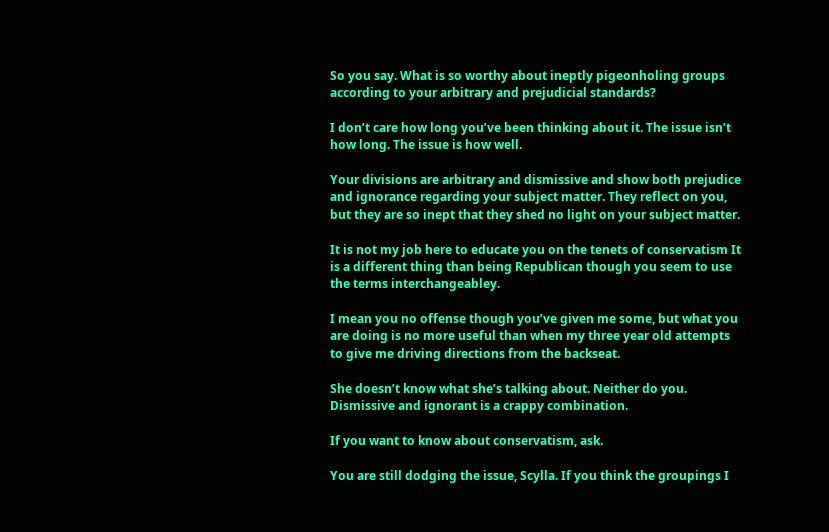So you say. What is so worthy about ineptly pigeonholing groups according to your arbitrary and prejudicial standards?

I don’t care how long you’ve been thinking about it. The issue isn’t how long. The issue is how well.

Your divisions are arbitrary and dismissive and show both prejudice and ignorance regarding your subject matter. They reflect on you, but they are so inept that they shed no light on your subject matter.

It is not my job here to educate you on the tenets of conservatism It is a different thing than being Republican though you seem to use the terms interchangeabley.

I mean you no offense though you’ve given me some, but what you are doing is no more useful than when my three year old attempts to give me driving directions from the backseat.

She doesn’t know what she’s talking about. Neither do you. Dismissive and ignorant is a crappy combination.

If you want to know about conservatism, ask.

You are still dodging the issue, Scylla. If you think the groupings I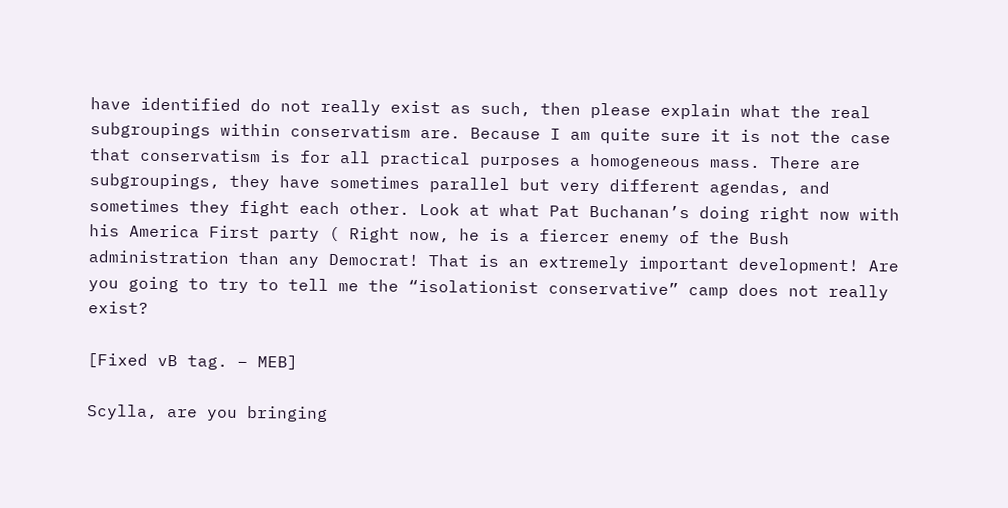have identified do not really exist as such, then please explain what the real subgroupings within conservatism are. Because I am quite sure it is not the case that conservatism is for all practical purposes a homogeneous mass. There are subgroupings, they have sometimes parallel but very different agendas, and sometimes they fight each other. Look at what Pat Buchanan’s doing right now with his America First party ( Right now, he is a fiercer enemy of the Bush administration than any Democrat! That is an extremely important development! Are you going to try to tell me the “isolationist conservative” camp does not really exist?

[Fixed vB tag. – MEB]

Scylla, are you bringing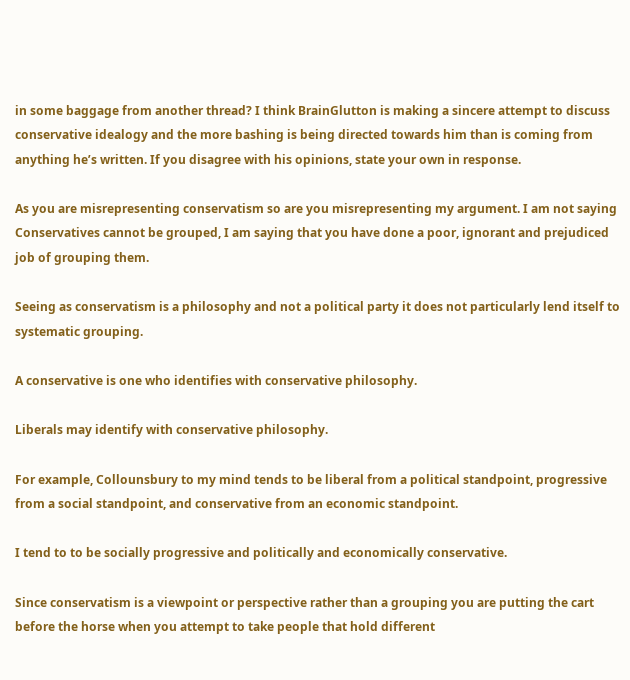in some baggage from another thread? I think BrainGlutton is making a sincere attempt to discuss conservative idealogy and the more bashing is being directed towards him than is coming from anything he’s written. If you disagree with his opinions, state your own in response.

As you are misrepresenting conservatism so are you misrepresenting my argument. I am not saying Conservatives cannot be grouped, I am saying that you have done a poor, ignorant and prejudiced job of grouping them.

Seeing as conservatism is a philosophy and not a political party it does not particularly lend itself to systematic grouping.

A conservative is one who identifies with conservative philosophy.

Liberals may identify with conservative philosophy.

For example, Collounsbury to my mind tends to be liberal from a political standpoint, progressive from a social standpoint, and conservative from an economic standpoint.

I tend to to be socially progressive and politically and economically conservative.

Since conservatism is a viewpoint or perspective rather than a grouping you are putting the cart before the horse when you attempt to take people that hold different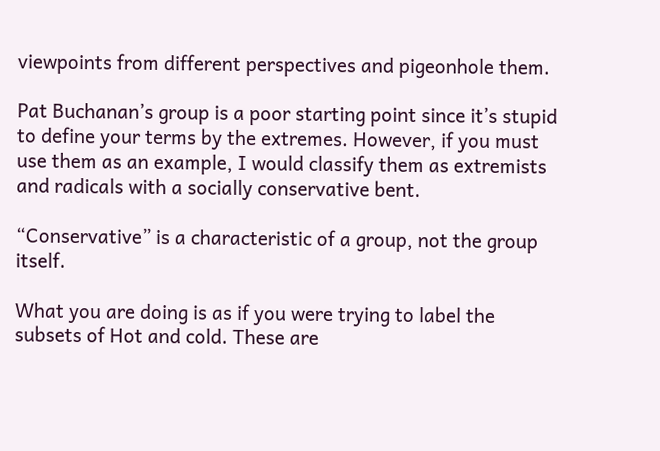viewpoints from different perspectives and pigeonhole them.

Pat Buchanan’s group is a poor starting point since it’s stupid to define your terms by the extremes. However, if you must use them as an example, I would classify them as extremists and radicals with a socially conservative bent.

“Conservative” is a characteristic of a group, not the group itself.

What you are doing is as if you were trying to label the subsets of Hot and cold. These are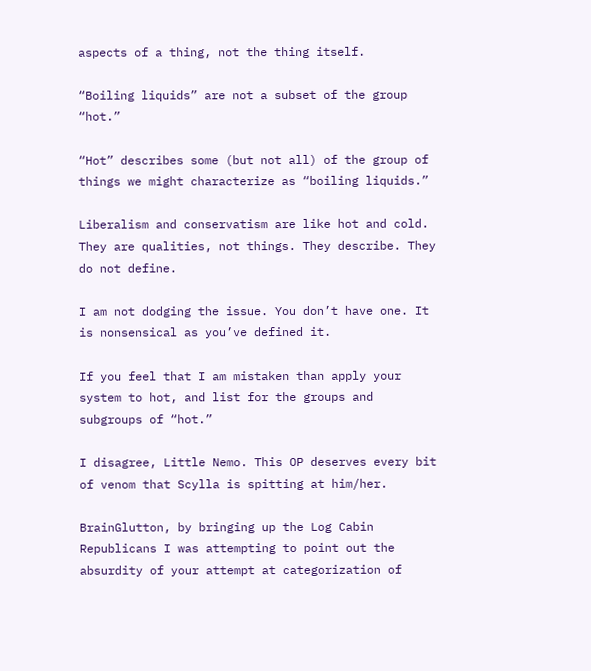aspects of a thing, not the thing itself.

“Boiling liquids” are not a subset of the group “hot.”

“Hot” describes some (but not all) of the group of things we might characterize as “boiling liquids.”

Liberalism and conservatism are like hot and cold. They are qualities, not things. They describe. They do not define.

I am not dodging the issue. You don’t have one. It is nonsensical as you’ve defined it.

If you feel that I am mistaken than apply your system to hot, and list for the groups and subgroups of “hot.”

I disagree, Little Nemo. This OP deserves every bit of venom that Scylla is spitting at him/her.

BrainGlutton, by bringing up the Log Cabin Republicans I was attempting to point out the absurdity of your attempt at categorization of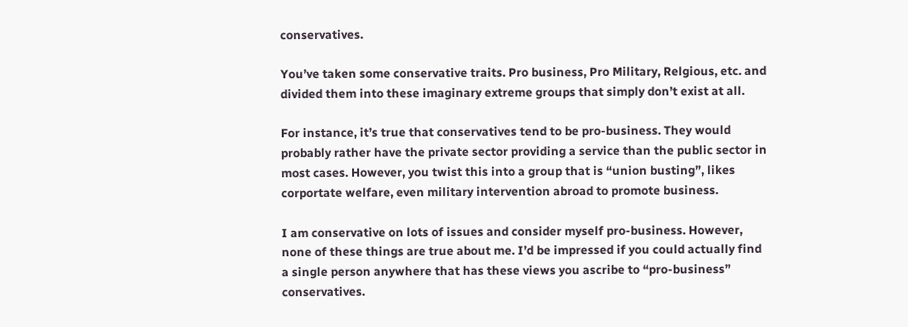conservatives.

You’ve taken some conservative traits. Pro business, Pro Military, Relgious, etc. and divided them into these imaginary extreme groups that simply don’t exist at all.

For instance, it’s true that conservatives tend to be pro-business. They would probably rather have the private sector providing a service than the public sector in most cases. However, you twist this into a group that is “union busting”, likes corportate welfare, even military intervention abroad to promote business.

I am conservative on lots of issues and consider myself pro-business. However, none of these things are true about me. I’d be impressed if you could actually find a single person anywhere that has these views you ascribe to “pro-business” conservatives.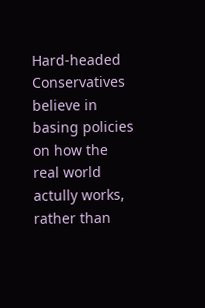Hard-headed Conservatives believe in basing policies on how the real world actully works, rather than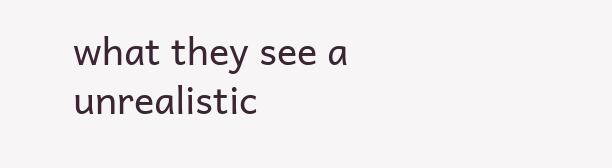what they see a unrealistic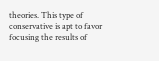theories. This type of conservative is apt to favor focusing the results of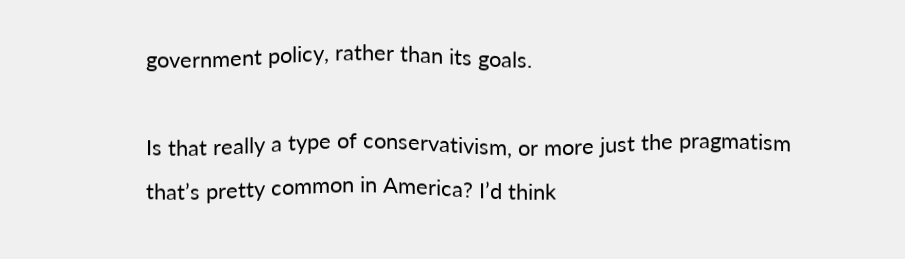government policy, rather than its goals.

Is that really a type of conservativism, or more just the pragmatism that’s pretty common in America? I’d think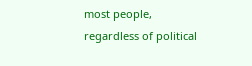most people, regardless of political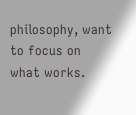philosophy, want to focus on what works.